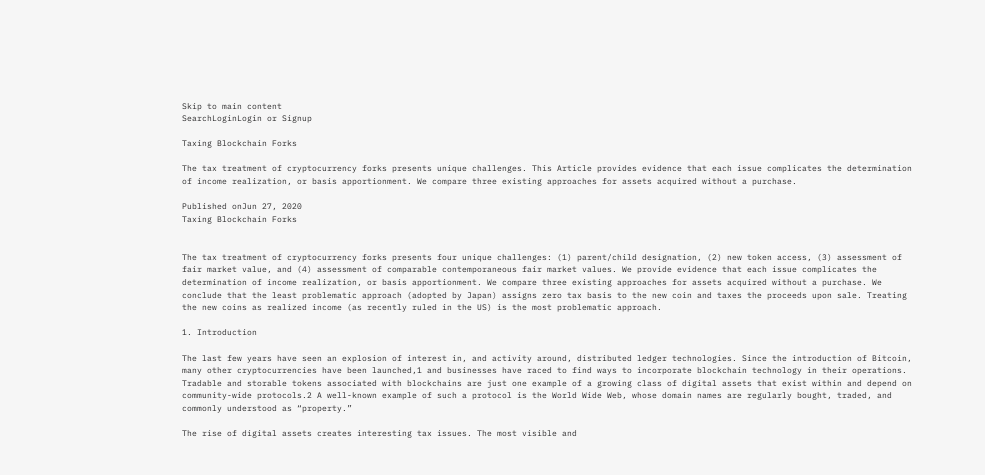Skip to main content
SearchLoginLogin or Signup

Taxing Blockchain Forks

The tax treatment of cryptocurrency forks presents unique challenges. This Article provides evidence that each issue complicates the determination of income realization, or basis apportionment. We compare three existing approaches for assets acquired without a purchase.

Published onJun 27, 2020
Taxing Blockchain Forks


The tax treatment of cryptocurrency forks presents four unique challenges: (1) parent/child designation, (2) new token access, (3) assessment of fair market value, and (4) assessment of comparable contemporaneous fair market values. We provide evidence that each issue complicates the determination of income realization, or basis apportionment. We compare three existing approaches for assets acquired without a purchase. We conclude that the least problematic approach (adopted by Japan) assigns zero tax basis to the new coin and taxes the proceeds upon sale. Treating the new coins as realized income (as recently ruled in the US) is the most problematic approach.

1. Introduction

The last few years have seen an explosion of interest in, and activity around, distributed ledger technologies. Since the introduction of Bitcoin, many other cryptocurrencies have been launched,1 and businesses have raced to find ways to incorporate blockchain technology in their operations. Tradable and storable tokens associated with blockchains are just one example of a growing class of digital assets that exist within and depend on community-wide protocols.2 A well-known example of such a protocol is the World Wide Web, whose domain names are regularly bought, traded, and commonly understood as “property.”

The rise of digital assets creates interesting tax issues. The most visible and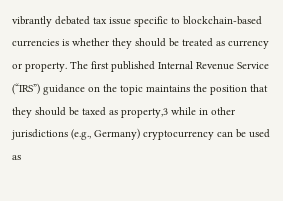vibrantly debated tax issue specific to blockchain-based currencies is whether they should be treated as currency or property. The first published Internal Revenue Service (“IRS”) guidance on the topic maintains the position that they should be taxed as property,3 while in other jurisdictions (e.g., Germany) cryptocurrency can be used as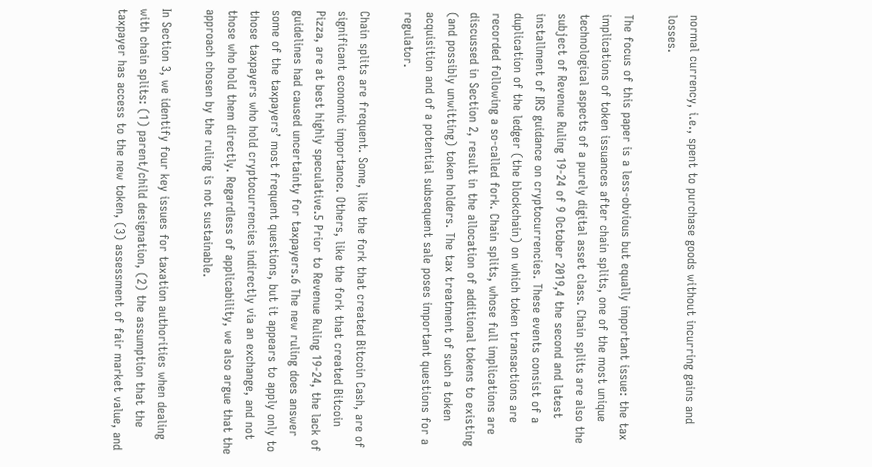normal currency, i.e., spent to purchase goods without incurring gains and losses.

The focus of this paper is a less-obvious but equally important issue: the tax implications of token issuances after chain splits, one of the most unique technological aspects of a purely digital asset class. Chain splits are also the subject of Revenue Ruling 19-24 of 9 October 2019,4 the second and latest installment of IRS guidance on cryptocurrencies. These events consist of a duplication of the ledger (the blockchain) on which token transactions are recorded following a so-called fork. Chain splits, whose full implications are discussed in Section 2, result in the allocation of additional tokens to existing (and possibly unwitting) token holders. The tax treatment of such a token acquisition and of a potential subsequent sale poses important questions for a regulator.

Chain splits are frequent. Some, like the fork that created Bitcoin Cash, are of significant economic importance. Others, like the fork that created Bitcoin Pizza, are at best highly speculative.5 Prior to Revenue Ruling 19-24, the lack of guidelines had caused uncertainty for taxpayers.6 The new ruling does answer some of the taxpayers’ most frequent questions, but it appears to apply only to those taxpayers who hold cryptocurrencies indirectly via an exchange, and not those who hold them directly. Regardless of applicability, we also argue that the approach chosen by the ruling is not sustainable.

In Section 3, we identify four key issues for taxation authorities when dealing with chain splits: (1) parent/child designation, (2) the assumption that the taxpayer has access to the new token, (3) assessment of fair market value, and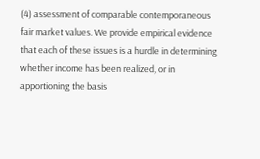(4) assessment of comparable contemporaneous fair market values. We provide empirical evidence that each of these issues is a hurdle in determining whether income has been realized, or in apportioning the basis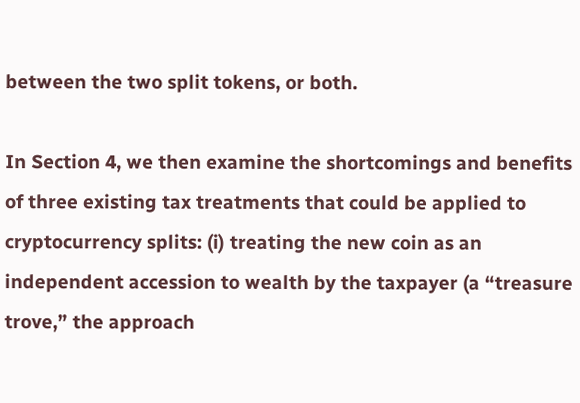between the two split tokens, or both.

In Section 4, we then examine the shortcomings and benefits of three existing tax treatments that could be applied to cryptocurrency splits: (i) treating the new coin as an independent accession to wealth by the taxpayer (a “treasure trove,” the approach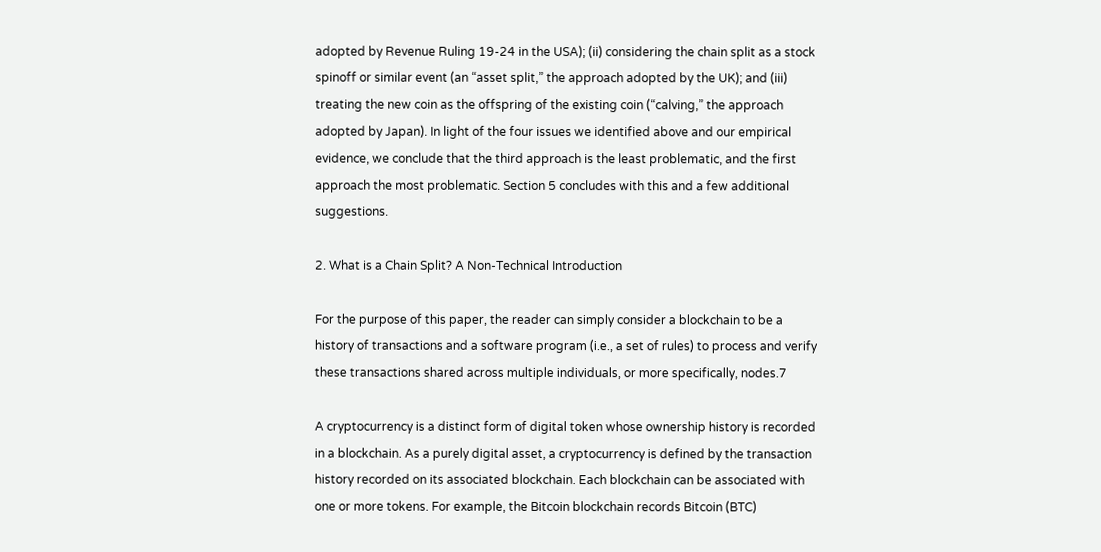adopted by Revenue Ruling 19-24 in the USA); (ii) considering the chain split as a stock spinoff or similar event (an “asset split,” the approach adopted by the UK); and (iii) treating the new coin as the offspring of the existing coin (“calving,” the approach adopted by Japan). In light of the four issues we identified above and our empirical evidence, we conclude that the third approach is the least problematic, and the first approach the most problematic. Section 5 concludes with this and a few additional suggestions.

2. What is a Chain Split? A Non-Technical Introduction

For the purpose of this paper, the reader can simply consider a blockchain to be a history of transactions and a software program (i.e., a set of rules) to process and verify these transactions shared across multiple individuals, or more specifically, nodes.7

A cryptocurrency is a distinct form of digital token whose ownership history is recorded in a blockchain. As a purely digital asset, a cryptocurrency is defined by the transaction history recorded on its associated blockchain. Each blockchain can be associated with one or more tokens. For example, the Bitcoin blockchain records Bitcoin (BTC)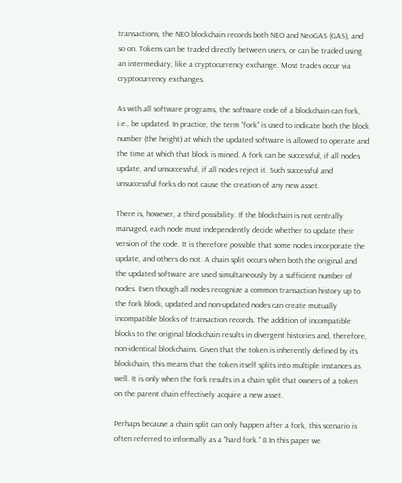transactions, the NEO blockchain records both NEO and NeoGAS (GAS), and so on. Tokens can be traded directly between users, or can be traded using an intermediary, like a cryptocurrency exchange. Most trades occur via cryptocurrency exchanges.

As with all software programs, the software code of a blockchain can fork, i.e., be updated. In practice, the term “fork” is used to indicate both the block number (the height) at which the updated software is allowed to operate and the time at which that block is mined. A fork can be successful, if all nodes update, and unsuccessful, if all nodes reject it. Such successful and unsuccessful forks do not cause the creation of any new asset.

There is, however, a third possibility. If the blockchain is not centrally managed, each node must independently decide whether to update their version of the code. It is therefore possible that some nodes incorporate the update, and others do not. A chain split occurs when both the original and the updated software are used simultaneously by a sufficient number of nodes. Even though all nodes recognize a common transaction history up to the fork block, updated and non-updated nodes can create mutually incompatible blocks of transaction records. The addition of incompatible blocks to the original blockchain results in divergent histories and, therefore, non-identical blockchains. Given that the token is inherently defined by its blockchain, this means that the token itself splits into multiple instances as well. It is only when the fork results in a chain split that owners of a token on the parent chain effectively acquire a new asset.

Perhaps because a chain split can only happen after a fork, this scenario is often referred to informally as a “hard fork.” 8 In this paper we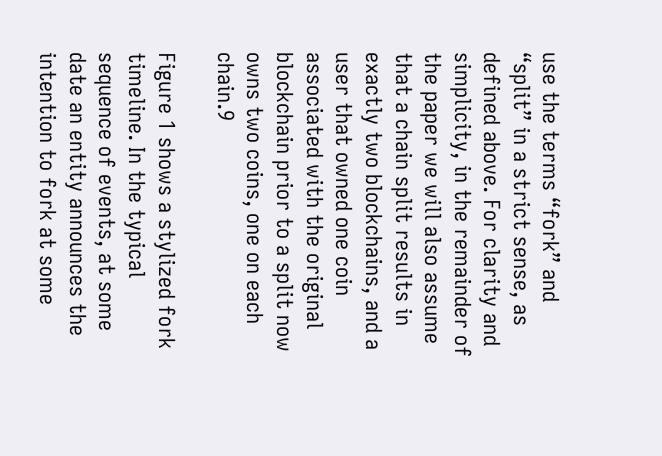use the terms “fork” and “split” in a strict sense, as defined above. For clarity and simplicity, in the remainder of the paper we will also assume that a chain split results in exactly two blockchains, and a user that owned one coin associated with the original blockchain prior to a split now owns two coins, one on each chain.9

Figure 1 shows a stylized fork timeline. In the typical sequence of events, at some date an entity announces the intention to fork at some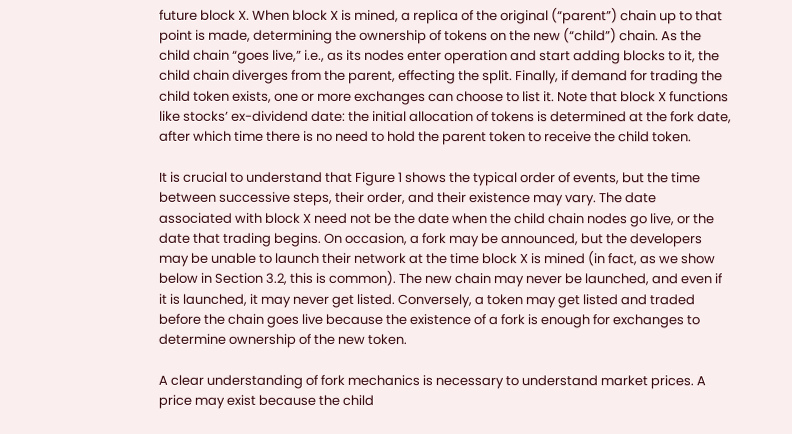future block X. When block X is mined, a replica of the original (“parent”) chain up to that point is made, determining the ownership of tokens on the new (“child”) chain. As the child chain “goes live,” i.e., as its nodes enter operation and start adding blocks to it, the child chain diverges from the parent, effecting the split. Finally, if demand for trading the child token exists, one or more exchanges can choose to list it. Note that block X functions like stocks’ ex-dividend date: the initial allocation of tokens is determined at the fork date, after which time there is no need to hold the parent token to receive the child token.

It is crucial to understand that Figure 1 shows the typical order of events, but the time between successive steps, their order, and their existence may vary. The date associated with block X need not be the date when the child chain nodes go live, or the date that trading begins. On occasion, a fork may be announced, but the developers may be unable to launch their network at the time block X is mined (in fact, as we show below in Section 3.2, this is common). The new chain may never be launched, and even if it is launched, it may never get listed. Conversely, a token may get listed and traded before the chain goes live because the existence of a fork is enough for exchanges to determine ownership of the new token.

A clear understanding of fork mechanics is necessary to understand market prices. A price may exist because the child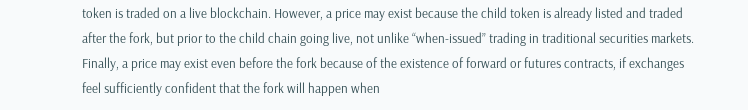token is traded on a live blockchain. However, a price may exist because the child token is already listed and traded after the fork, but prior to the child chain going live, not unlike “when-issued” trading in traditional securities markets. Finally, a price may exist even before the fork because of the existence of forward or futures contracts, if exchanges feel sufficiently confident that the fork will happen when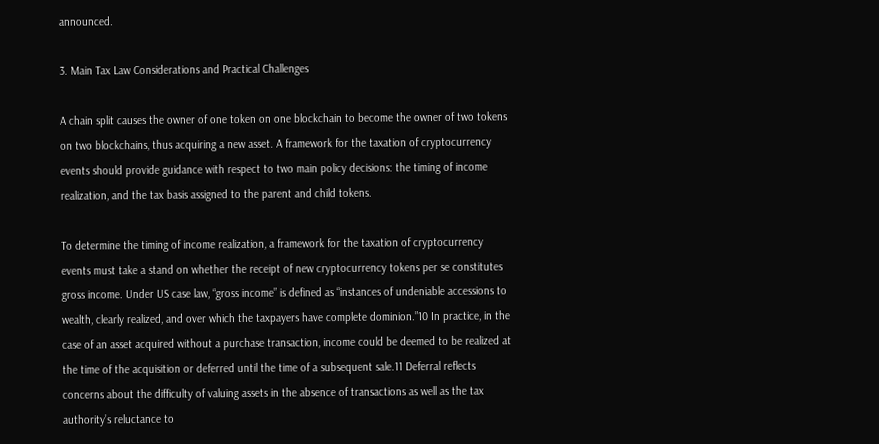announced.

3. Main Tax Law Considerations and Practical Challenges

A chain split causes the owner of one token on one blockchain to become the owner of two tokens on two blockchains, thus acquiring a new asset. A framework for the taxation of cryptocurrency events should provide guidance with respect to two main policy decisions: the timing of income realization, and the tax basis assigned to the parent and child tokens.

To determine the timing of income realization, a framework for the taxation of cryptocurrency events must take a stand on whether the receipt of new cryptocurrency tokens per se constitutes gross income. Under US case law, “gross income” is defined as “instances of undeniable accessions to wealth, clearly realized, and over which the taxpayers have complete dominion.”10 In practice, in the case of an asset acquired without a purchase transaction, income could be deemed to be realized at the time of the acquisition or deferred until the time of a subsequent sale.11 Deferral reflects concerns about the difficulty of valuing assets in the absence of transactions as well as the tax authority’s reluctance to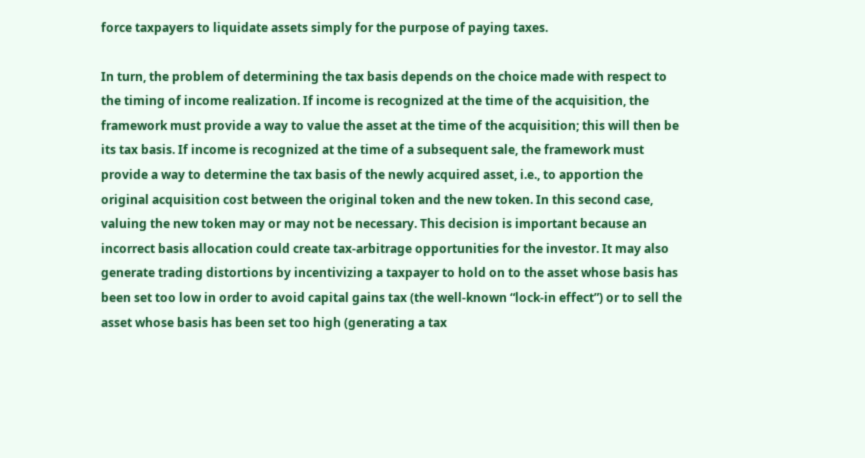force taxpayers to liquidate assets simply for the purpose of paying taxes.

In turn, the problem of determining the tax basis depends on the choice made with respect to the timing of income realization. If income is recognized at the time of the acquisition, the framework must provide a way to value the asset at the time of the acquisition; this will then be its tax basis. If income is recognized at the time of a subsequent sale, the framework must provide a way to determine the tax basis of the newly acquired asset, i.e., to apportion the original acquisition cost between the original token and the new token. In this second case, valuing the new token may or may not be necessary. This decision is important because an incorrect basis allocation could create tax-arbitrage opportunities for the investor. It may also generate trading distortions by incentivizing a taxpayer to hold on to the asset whose basis has been set too low in order to avoid capital gains tax (the well-known “lock-in effect”) or to sell the asset whose basis has been set too high (generating a tax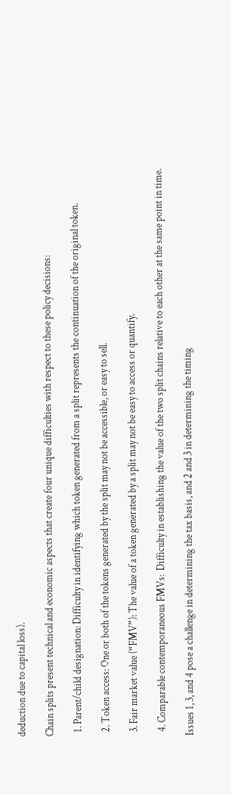deduction due to capital loss).

Chain splits present technical and economic aspects that create four unique difficulties with respect to these policy decisions:

  1. Parent/child designation: Difficulty in identifying which token generated from a split represents the continuation of the original token.

  2. Token access: One or both of the tokens generated by the split may not be accessible, or easy to sell.

  3. Fair market value (“FMV”): The value of a token generated by a split may not be easy to access or quantify.

  4. Comparable contemporaneous FMVs:  Difficulty in establishing the value of the two split chains relative to each other at the same point in time.

Issues 1, 3, and 4 pose a challenge in determining the tax basis, and 2 and 3 in determining the timing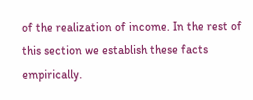of the realization of income. In the rest of this section we establish these facts empirically.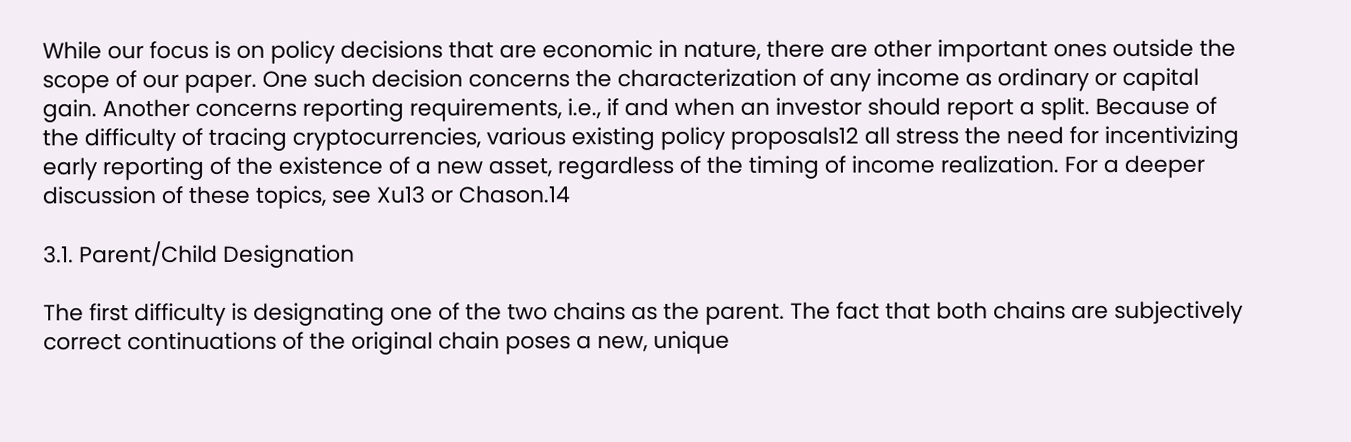While our focus is on policy decisions that are economic in nature, there are other important ones outside the scope of our paper. One such decision concerns the characterization of any income as ordinary or capital gain. Another concerns reporting requirements, i.e., if and when an investor should report a split. Because of the difficulty of tracing cryptocurrencies, various existing policy proposals12 all stress the need for incentivizing early reporting of the existence of a new asset, regardless of the timing of income realization. For a deeper discussion of these topics, see Xu13 or Chason.14

3.1. Parent/Child Designation

The first difficulty is designating one of the two chains as the parent. The fact that both chains are subjectively correct continuations of the original chain poses a new, unique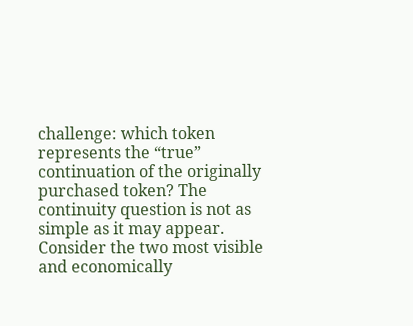challenge: which token represents the “true” continuation of the originally purchased token? The continuity question is not as simple as it may appear. Consider the two most visible and economically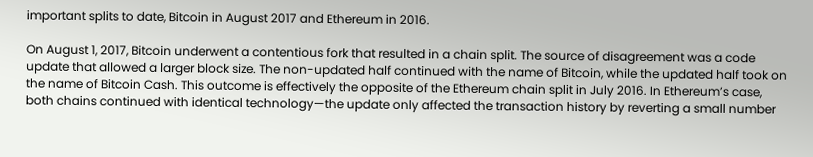important splits to date, Bitcoin in August 2017 and Ethereum in 2016.

On August 1, 2017, Bitcoin underwent a contentious fork that resulted in a chain split. The source of disagreement was a code update that allowed a larger block size. The non-updated half continued with the name of Bitcoin, while the updated half took on the name of Bitcoin Cash. This outcome is effectively the opposite of the Ethereum chain split in July 2016. In Ethereum’s case, both chains continued with identical technology—the update only affected the transaction history by reverting a small number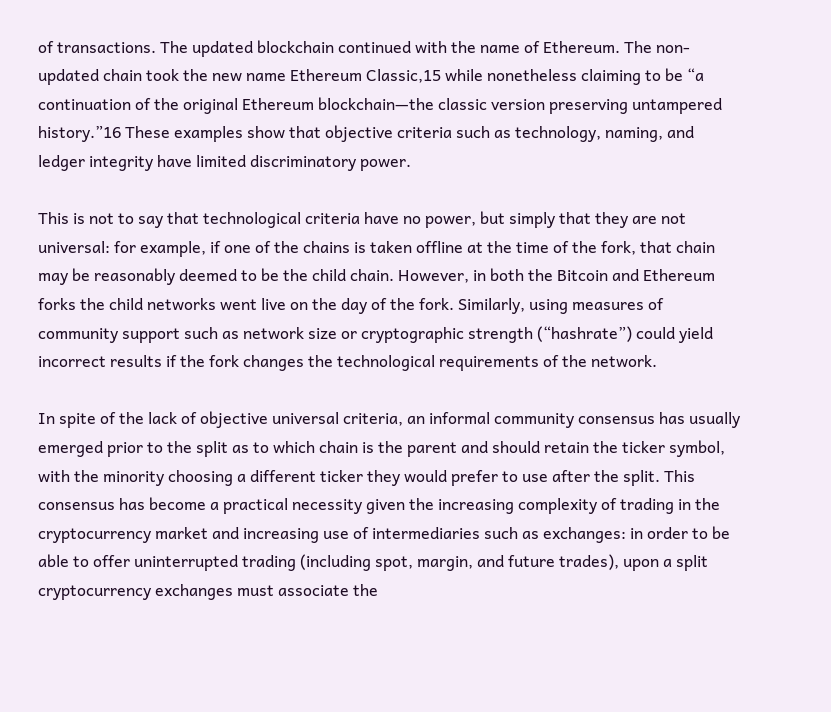of transactions. The updated blockchain continued with the name of Ethereum. The non-updated chain took the new name Ethereum Classic,15 while nonetheless claiming to be “a continuation of the original Ethereum blockchain—the classic version preserving untampered history.”16 These examples show that objective criteria such as technology, naming, and ledger integrity have limited discriminatory power.

This is not to say that technological criteria have no power, but simply that they are not universal: for example, if one of the chains is taken offline at the time of the fork, that chain may be reasonably deemed to be the child chain. However, in both the Bitcoin and Ethereum forks the child networks went live on the day of the fork. Similarly, using measures of community support such as network size or cryptographic strength (“hashrate”) could yield incorrect results if the fork changes the technological requirements of the network.

In spite of the lack of objective universal criteria, an informal community consensus has usually emerged prior to the split as to which chain is the parent and should retain the ticker symbol, with the minority choosing a different ticker they would prefer to use after the split. This consensus has become a practical necessity given the increasing complexity of trading in the cryptocurrency market and increasing use of intermediaries such as exchanges: in order to be able to offer uninterrupted trading (including spot, margin, and future trades), upon a split cryptocurrency exchanges must associate the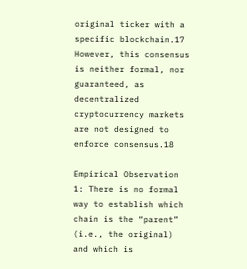original ticker with a specific blockchain.17 However, this consensus is neither formal, nor guaranteed, as decentralized cryptocurrency markets are not designed to enforce consensus.18

Empirical Observation 1: There is no formal way to establish which chain is the “parent” (i.e., the original) and which is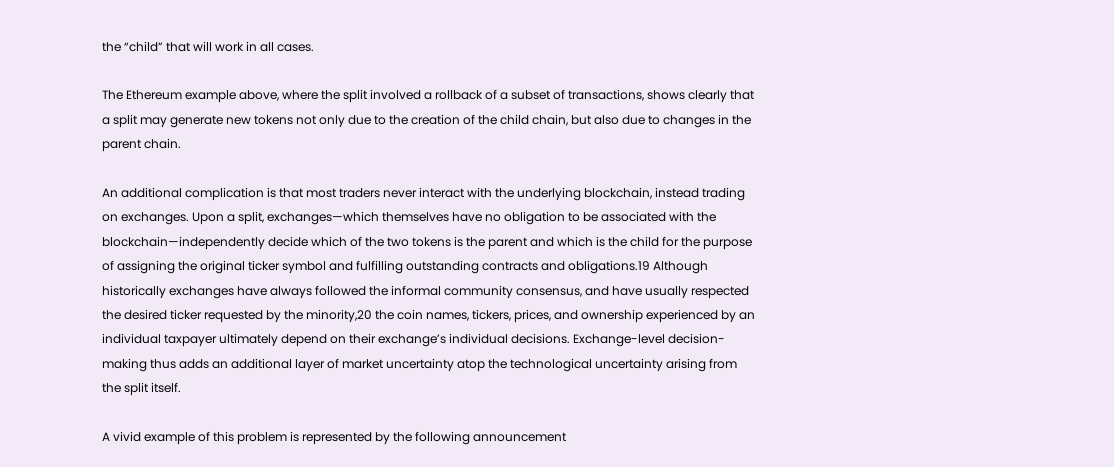the “child” that will work in all cases.

The Ethereum example above, where the split involved a rollback of a subset of transactions, shows clearly that a split may generate new tokens not only due to the creation of the child chain, but also due to changes in the parent chain.

An additional complication is that most traders never interact with the underlying blockchain, instead trading on exchanges. Upon a split, exchanges—which themselves have no obligation to be associated with the blockchain—independently decide which of the two tokens is the parent and which is the child for the purpose of assigning the original ticker symbol and fulfilling outstanding contracts and obligations.19 Although historically exchanges have always followed the informal community consensus, and have usually respected the desired ticker requested by the minority,20 the coin names, tickers, prices, and ownership experienced by an individual taxpayer ultimately depend on their exchange’s individual decisions. Exchange-level decision-making thus adds an additional layer of market uncertainty atop the technological uncertainty arising from the split itself.

A vivid example of this problem is represented by the following announcement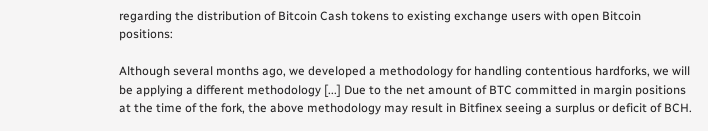regarding the distribution of Bitcoin Cash tokens to existing exchange users with open Bitcoin positions:

Although several months ago, we developed a methodology for handling contentious hardforks, we will be applying a different methodology [...] Due to the net amount of BTC committed in margin positions at the time of the fork, the above methodology may result in Bitfinex seeing a surplus or deficit of BCH.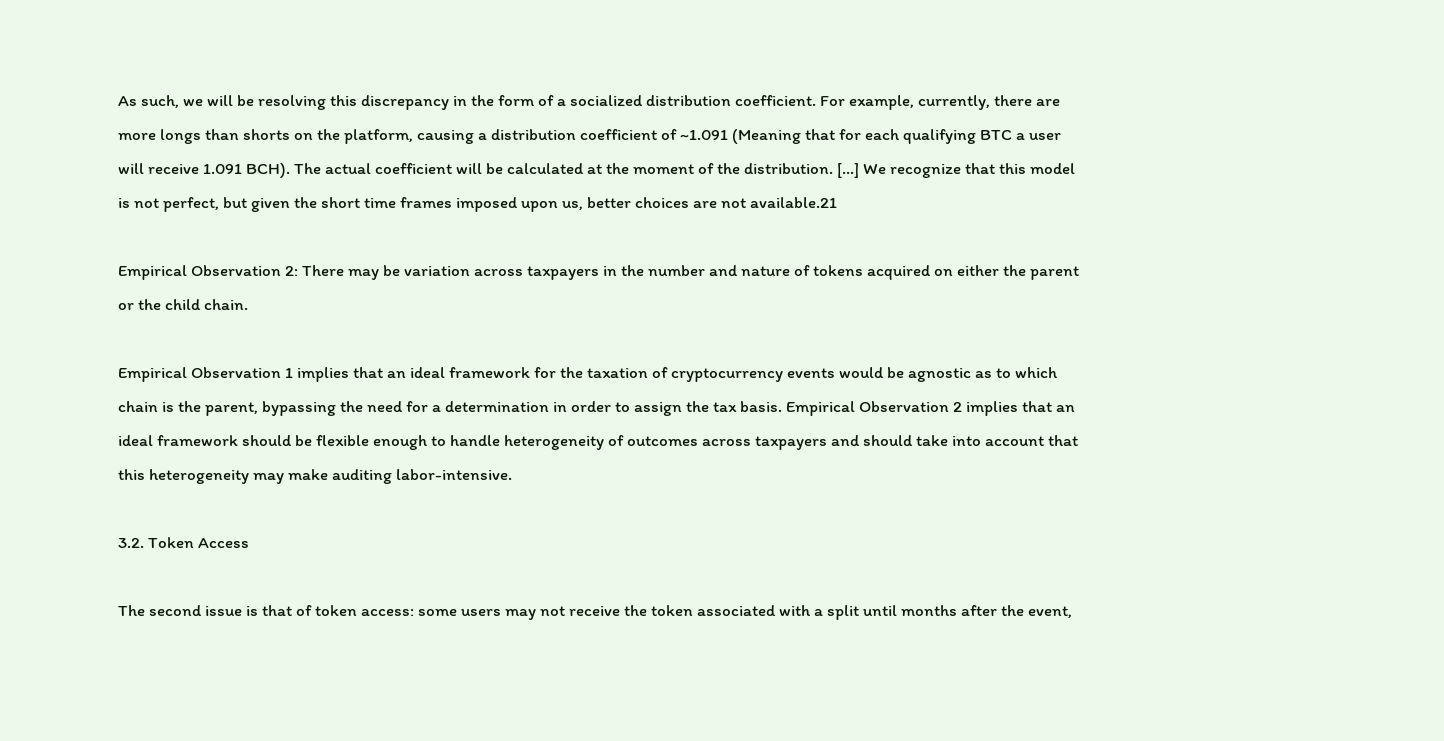As such, we will be resolving this discrepancy in the form of a socialized distribution coefficient. For example, currently, there are more longs than shorts on the platform, causing a distribution coefficient of ~1.091 (Meaning that for each qualifying BTC a user will receive 1.091 BCH). The actual coefficient will be calculated at the moment of the distribution. [...] We recognize that this model is not perfect, but given the short time frames imposed upon us, better choices are not available.21

Empirical Observation 2: There may be variation across taxpayers in the number and nature of tokens acquired on either the parent or the child chain.

Empirical Observation 1 implies that an ideal framework for the taxation of cryptocurrency events would be agnostic as to which chain is the parent, bypassing the need for a determination in order to assign the tax basis. Empirical Observation 2 implies that an ideal framework should be flexible enough to handle heterogeneity of outcomes across taxpayers and should take into account that this heterogeneity may make auditing labor-intensive.

3.2. Token Access

The second issue is that of token access: some users may not receive the token associated with a split until months after the event,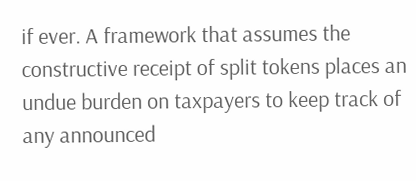if ever. A framework that assumes the constructive receipt of split tokens places an undue burden on taxpayers to keep track of any announced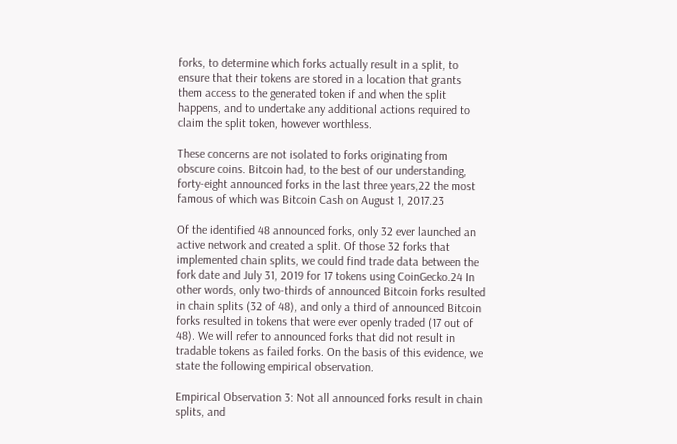forks, to determine which forks actually result in a split, to ensure that their tokens are stored in a location that grants them access to the generated token if and when the split happens, and to undertake any additional actions required to claim the split token, however worthless.

These concerns are not isolated to forks originating from obscure coins. Bitcoin had, to the best of our understanding, forty-eight announced forks in the last three years,22 the most famous of which was Bitcoin Cash on August 1, 2017.23

Of the identified 48 announced forks, only 32 ever launched an active network and created a split. Of those 32 forks that implemented chain splits, we could find trade data between the fork date and July 31, 2019 for 17 tokens using CoinGecko.24 In other words, only two-thirds of announced Bitcoin forks resulted in chain splits (32 of 48), and only a third of announced Bitcoin forks resulted in tokens that were ever openly traded (17 out of 48). We will refer to announced forks that did not result in tradable tokens as failed forks. On the basis of this evidence, we state the following empirical observation.

Empirical Observation 3: Not all announced forks result in chain splits, and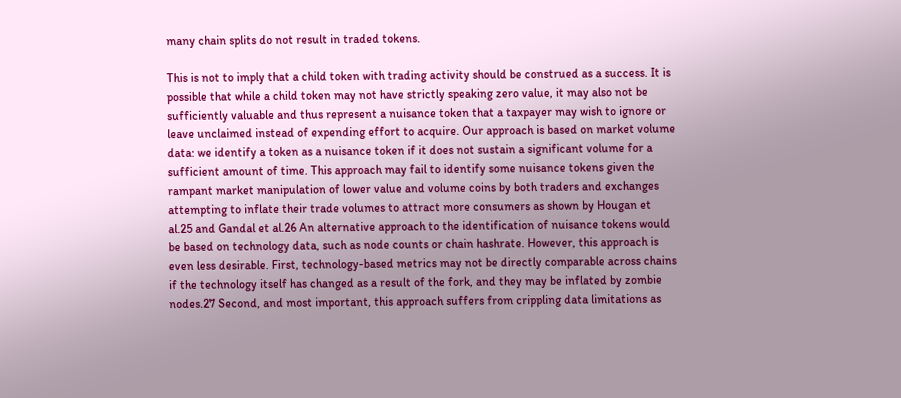many chain splits do not result in traded tokens.

This is not to imply that a child token with trading activity should be construed as a success. It is possible that while a child token may not have strictly speaking zero value, it may also not be sufficiently valuable and thus represent a nuisance token that a taxpayer may wish to ignore or leave unclaimed instead of expending effort to acquire. Our approach is based on market volume data: we identify a token as a nuisance token if it does not sustain a significant volume for a sufficient amount of time. This approach may fail to identify some nuisance tokens given the rampant market manipulation of lower value and volume coins by both traders and exchanges attempting to inflate their trade volumes to attract more consumers as shown by Hougan et al.25 and Gandal et al.26 An alternative approach to the identification of nuisance tokens would be based on technology data, such as node counts or chain hashrate. However, this approach is even less desirable. First, technology-based metrics may not be directly comparable across chains if the technology itself has changed as a result of the fork, and they may be inflated by zombie nodes.27 Second, and most important, this approach suffers from crippling data limitations as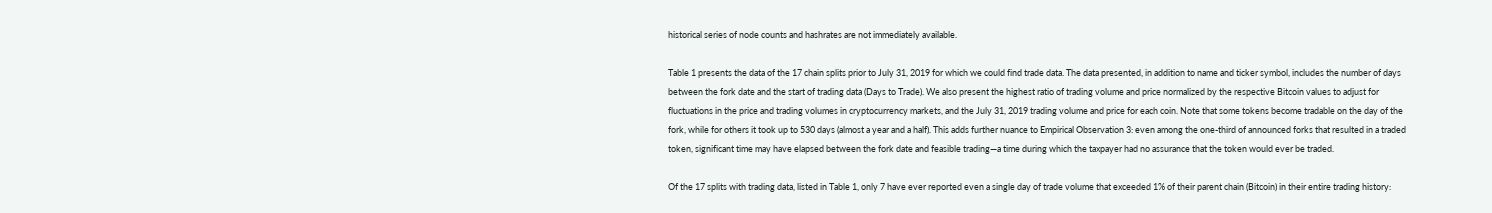historical series of node counts and hashrates are not immediately available.

Table 1 presents the data of the 17 chain splits prior to July 31, 2019 for which we could find trade data. The data presented, in addition to name and ticker symbol, includes the number of days between the fork date and the start of trading data (Days to Trade). We also present the highest ratio of trading volume and price normalized by the respective Bitcoin values to adjust for fluctuations in the price and trading volumes in cryptocurrency markets, and the July 31, 2019 trading volume and price for each coin. Note that some tokens become tradable on the day of the fork, while for others it took up to 530 days (almost a year and a half). This adds further nuance to Empirical Observation 3: even among the one-third of announced forks that resulted in a traded token, significant time may have elapsed between the fork date and feasible trading—a time during which the taxpayer had no assurance that the token would ever be traded.

Of the 17 splits with trading data, listed in Table 1, only 7 have ever reported even a single day of trade volume that exceeded 1% of their parent chain (Bitcoin) in their entire trading history: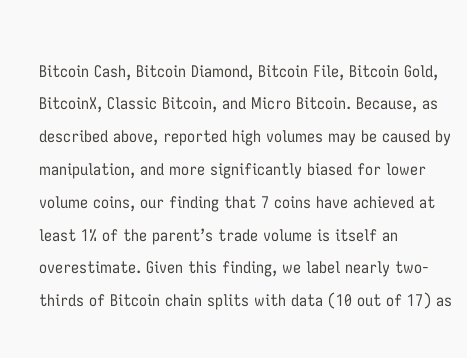Bitcoin Cash, Bitcoin Diamond, Bitcoin File, Bitcoin Gold, BitcoinX, Classic Bitcoin, and Micro Bitcoin. Because, as described above, reported high volumes may be caused by manipulation, and more significantly biased for lower volume coins, our finding that 7 coins have achieved at least 1% of the parent’s trade volume is itself an overestimate. Given this finding, we label nearly two-thirds of Bitcoin chain splits with data (10 out of 17) as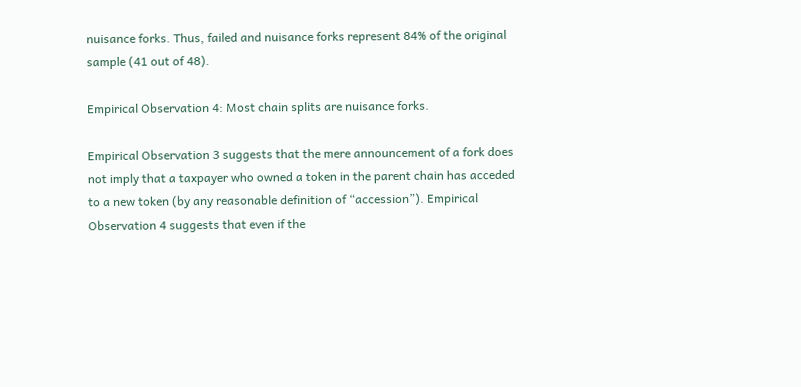nuisance forks. Thus, failed and nuisance forks represent 84% of the original sample (41 out of 48).

Empirical Observation 4: Most chain splits are nuisance forks.

Empirical Observation 3 suggests that the mere announcement of a fork does not imply that a taxpayer who owned a token in the parent chain has acceded to a new token (by any reasonable definition of “accession”). Empirical Observation 4 suggests that even if the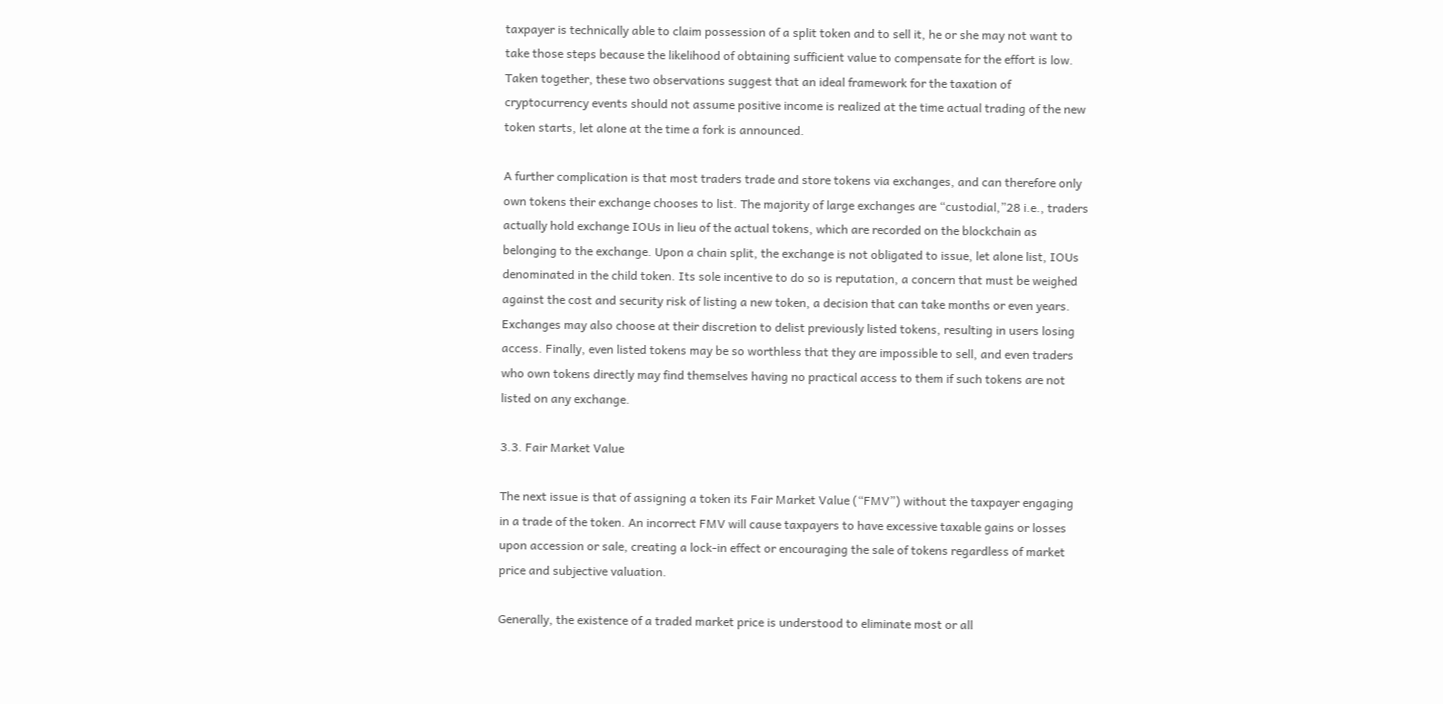taxpayer is technically able to claim possession of a split token and to sell it, he or she may not want to take those steps because the likelihood of obtaining sufficient value to compensate for the effort is low. Taken together, these two observations suggest that an ideal framework for the taxation of cryptocurrency events should not assume positive income is realized at the time actual trading of the new token starts, let alone at the time a fork is announced.

A further complication is that most traders trade and store tokens via exchanges, and can therefore only own tokens their exchange chooses to list. The majority of large exchanges are “custodial,”28 i.e., traders actually hold exchange IOUs in lieu of the actual tokens, which are recorded on the blockchain as belonging to the exchange. Upon a chain split, the exchange is not obligated to issue, let alone list, IOUs denominated in the child token. Its sole incentive to do so is reputation, a concern that must be weighed against the cost and security risk of listing a new token, a decision that can take months or even years. Exchanges may also choose at their discretion to delist previously listed tokens, resulting in users losing access. Finally, even listed tokens may be so worthless that they are impossible to sell, and even traders who own tokens directly may find themselves having no practical access to them if such tokens are not listed on any exchange.

3.3. Fair Market Value

The next issue is that of assigning a token its Fair Market Value (“FMV”) without the taxpayer engaging in a trade of the token. An incorrect FMV will cause taxpayers to have excessive taxable gains or losses upon accession or sale, creating a lock-in effect or encouraging the sale of tokens regardless of market price and subjective valuation.

Generally, the existence of a traded market price is understood to eliminate most or all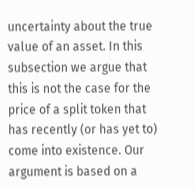uncertainty about the true value of an asset. In this subsection we argue that this is not the case for the price of a split token that has recently (or has yet to) come into existence. Our argument is based on a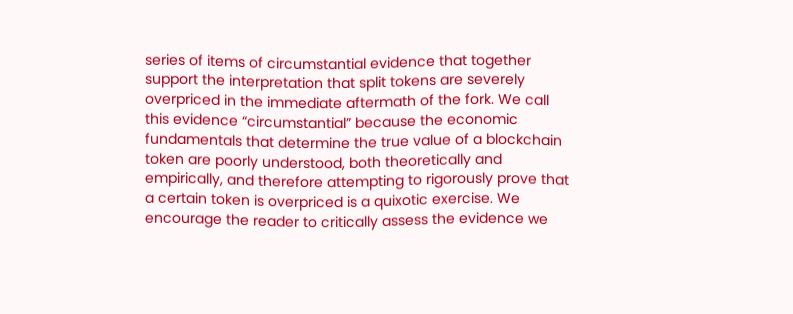series of items of circumstantial evidence that together support the interpretation that split tokens are severely overpriced in the immediate aftermath of the fork. We call this evidence “circumstantial” because the economic fundamentals that determine the true value of a blockchain token are poorly understood, both theoretically and empirically, and therefore attempting to rigorously prove that a certain token is overpriced is a quixotic exercise. We encourage the reader to critically assess the evidence we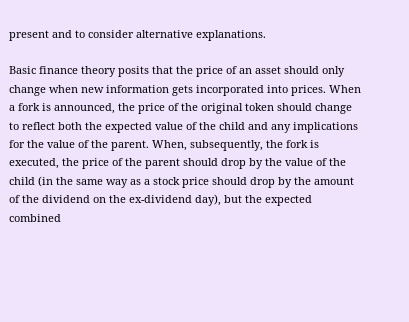present and to consider alternative explanations.

Basic finance theory posits that the price of an asset should only change when new information gets incorporated into prices. When a fork is announced, the price of the original token should change to reflect both the expected value of the child and any implications for the value of the parent. When, subsequently, the fork is executed, the price of the parent should drop by the value of the child (in the same way as a stock price should drop by the amount of the dividend on the ex-dividend day), but the expected combined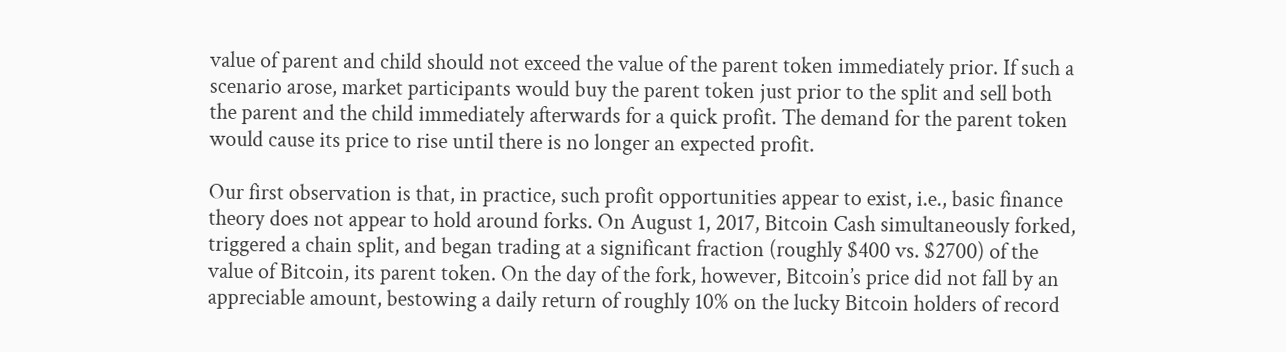value of parent and child should not exceed the value of the parent token immediately prior. If such a scenario arose, market participants would buy the parent token just prior to the split and sell both the parent and the child immediately afterwards for a quick profit. The demand for the parent token would cause its price to rise until there is no longer an expected profit.

Our first observation is that, in practice, such profit opportunities appear to exist, i.e., basic finance theory does not appear to hold around forks. On August 1, 2017, Bitcoin Cash simultaneously forked, triggered a chain split, and began trading at a significant fraction (roughly $400 vs. $2700) of the value of Bitcoin, its parent token. On the day of the fork, however, Bitcoin’s price did not fall by an appreciable amount, bestowing a daily return of roughly 10% on the lucky Bitcoin holders of record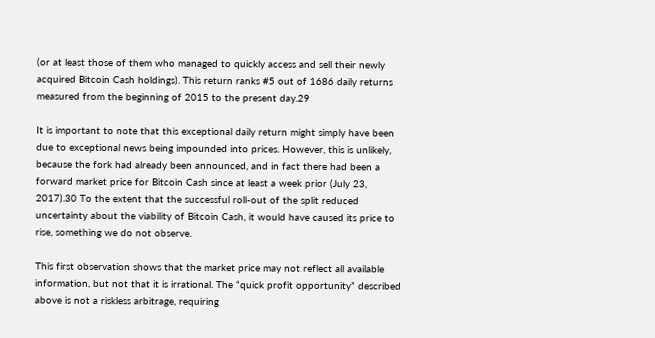(or at least those of them who managed to quickly access and sell their newly acquired Bitcoin Cash holdings). This return ranks #5 out of 1686 daily returns measured from the beginning of 2015 to the present day.29

It is important to note that this exceptional daily return might simply have been due to exceptional news being impounded into prices. However, this is unlikely, because the fork had already been announced, and in fact there had been a forward market price for Bitcoin Cash since at least a week prior (July 23, 2017).30 To the extent that the successful roll-out of the split reduced uncertainty about the viability of Bitcoin Cash, it would have caused its price to rise, something we do not observe.

This first observation shows that the market price may not reflect all available information, but not that it is irrational. The “quick profit opportunity” described above is not a riskless arbitrage, requiring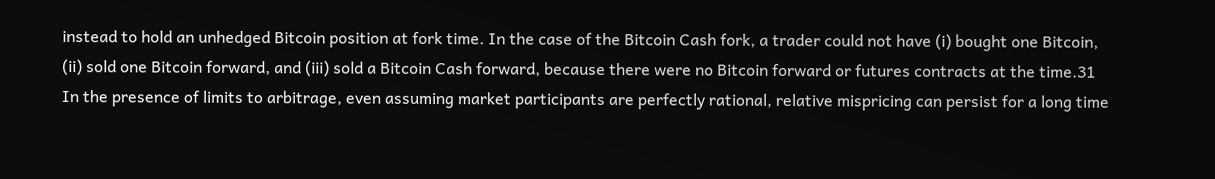instead to hold an unhedged Bitcoin position at fork time. In the case of the Bitcoin Cash fork, a trader could not have (i) bought one Bitcoin, (ii) sold one Bitcoin forward, and (iii) sold a Bitcoin Cash forward, because there were no Bitcoin forward or futures contracts at the time.31 In the presence of limits to arbitrage, even assuming market participants are perfectly rational, relative mispricing can persist for a long time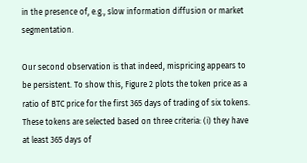in the presence of, e.g., slow information diffusion or market segmentation.

Our second observation is that indeed, mispricing appears to be persistent. To show this, Figure 2 plots the token price as a ratio of BTC price for the first 365 days of trading of six tokens. These tokens are selected based on three criteria: (i) they have at least 365 days of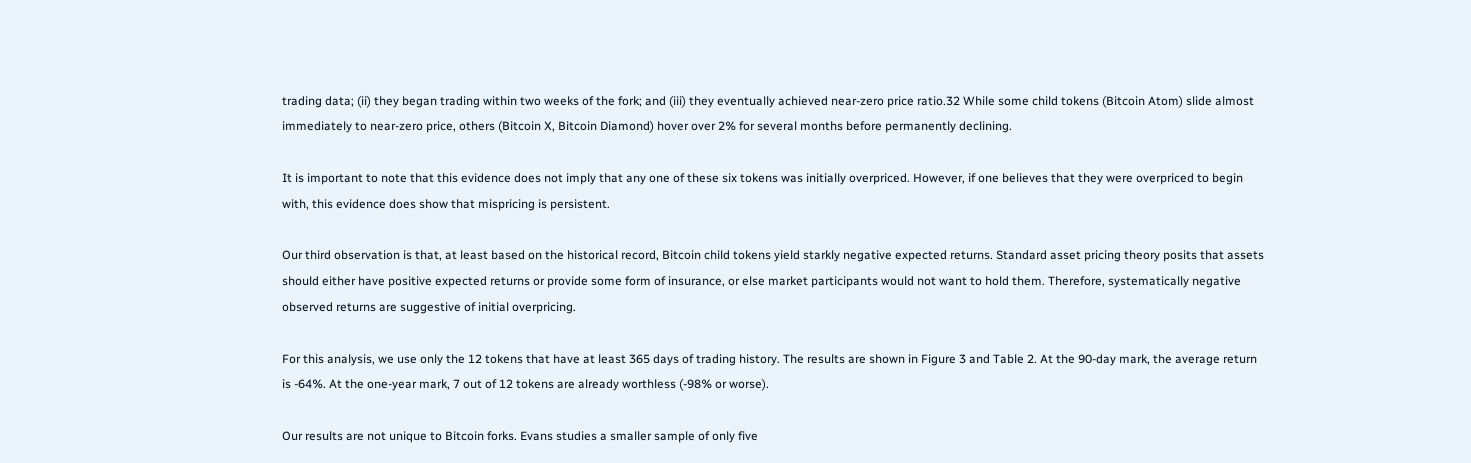trading data; (ii) they began trading within two weeks of the fork; and (iii) they eventually achieved near-zero price ratio.32 While some child tokens (Bitcoin Atom) slide almost immediately to near-zero price, others (Bitcoin X, Bitcoin Diamond) hover over 2% for several months before permanently declining.

It is important to note that this evidence does not imply that any one of these six tokens was initially overpriced. However, if one believes that they were overpriced to begin with, this evidence does show that mispricing is persistent.

Our third observation is that, at least based on the historical record, Bitcoin child tokens yield starkly negative expected returns. Standard asset pricing theory posits that assets should either have positive expected returns or provide some form of insurance, or else market participants would not want to hold them. Therefore, systematically negative observed returns are suggestive of initial overpricing.

For this analysis, we use only the 12 tokens that have at least 365 days of trading history. The results are shown in Figure 3 and Table 2. At the 90-day mark, the average return is -64%. At the one-year mark, 7 out of 12 tokens are already worthless (-98% or worse).

Our results are not unique to Bitcoin forks. Evans studies a smaller sample of only five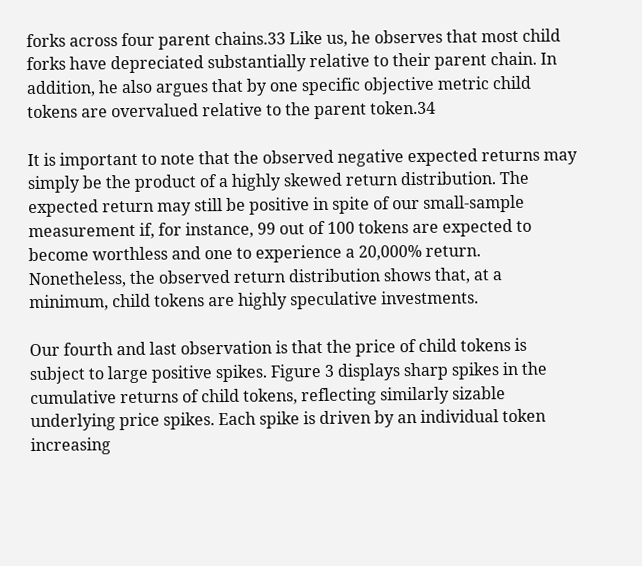forks across four parent chains.33 Like us, he observes that most child forks have depreciated substantially relative to their parent chain. In addition, he also argues that by one specific objective metric child tokens are overvalued relative to the parent token.34

It is important to note that the observed negative expected returns may simply be the product of a highly skewed return distribution. The expected return may still be positive in spite of our small-sample measurement if, for instance, 99 out of 100 tokens are expected to become worthless and one to experience a 20,000% return. Nonetheless, the observed return distribution shows that, at a minimum, child tokens are highly speculative investments.

Our fourth and last observation is that the price of child tokens is subject to large positive spikes. Figure 3 displays sharp spikes in the cumulative returns of child tokens, reflecting similarly sizable underlying price spikes. Each spike is driven by an individual token increasing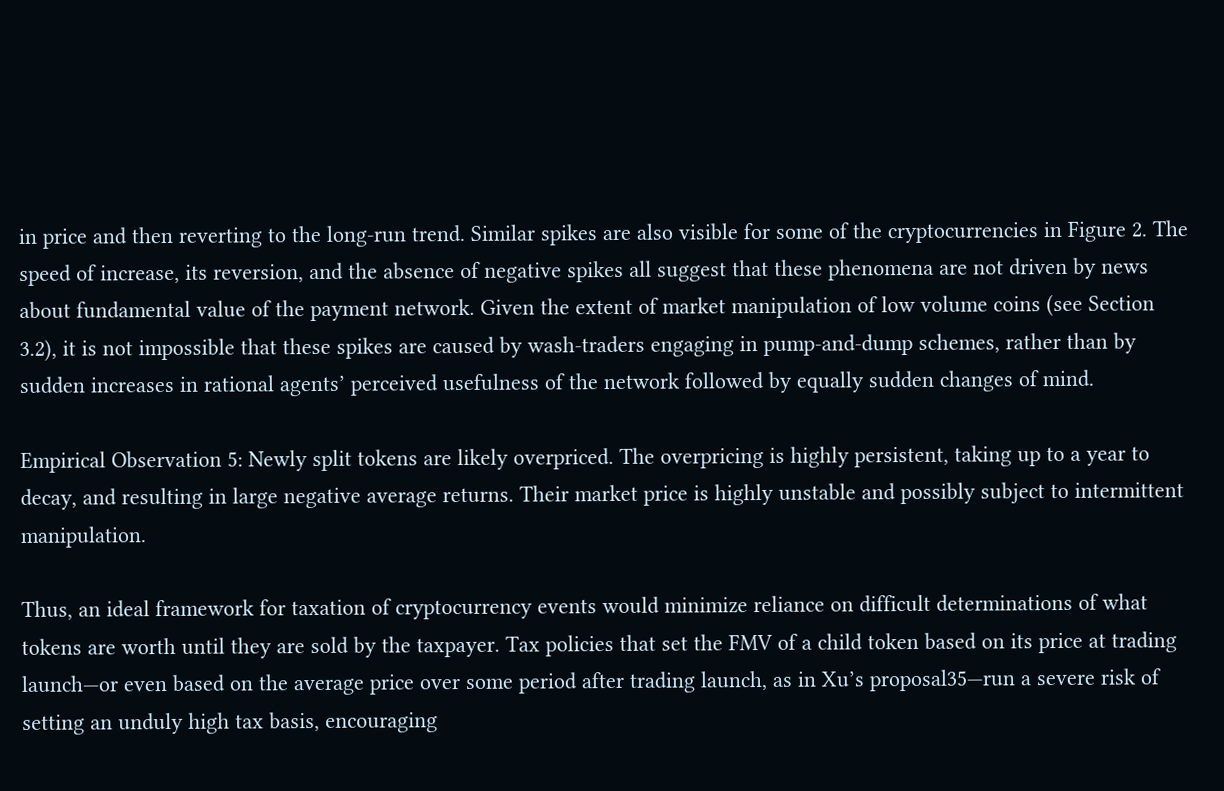in price and then reverting to the long-run trend. Similar spikes are also visible for some of the cryptocurrencies in Figure 2. The speed of increase, its reversion, and the absence of negative spikes all suggest that these phenomena are not driven by news about fundamental value of the payment network. Given the extent of market manipulation of low volume coins (see Section 3.2), it is not impossible that these spikes are caused by wash-traders engaging in pump-and-dump schemes, rather than by sudden increases in rational agents’ perceived usefulness of the network followed by equally sudden changes of mind.

Empirical Observation 5: Newly split tokens are likely overpriced. The overpricing is highly persistent, taking up to a year to decay, and resulting in large negative average returns. Their market price is highly unstable and possibly subject to intermittent manipulation.

Thus, an ideal framework for taxation of cryptocurrency events would minimize reliance on difficult determinations of what tokens are worth until they are sold by the taxpayer. Tax policies that set the FMV of a child token based on its price at trading launch—or even based on the average price over some period after trading launch, as in Xu’s proposal35—run a severe risk of setting an unduly high tax basis, encouraging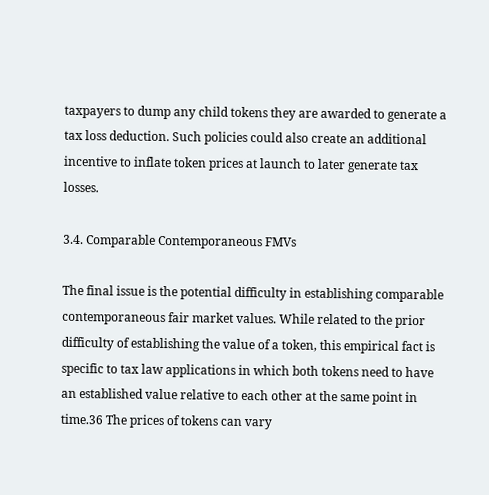taxpayers to dump any child tokens they are awarded to generate a tax loss deduction. Such policies could also create an additional incentive to inflate token prices at launch to later generate tax losses.

3.4. Comparable Contemporaneous FMVs

The final issue is the potential difficulty in establishing comparable contemporaneous fair market values. While related to the prior difficulty of establishing the value of a token, this empirical fact is specific to tax law applications in which both tokens need to have an established value relative to each other at the same point in time.36 The prices of tokens can vary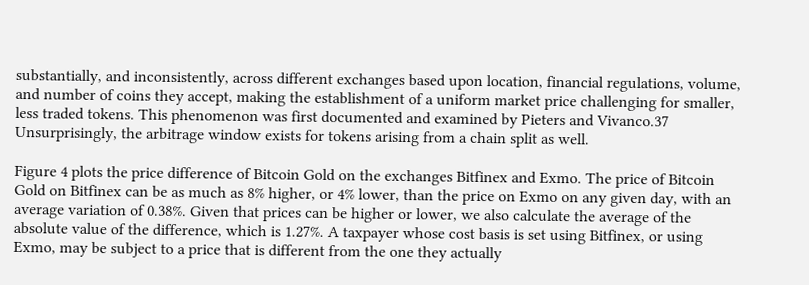substantially, and inconsistently, across different exchanges based upon location, financial regulations, volume, and number of coins they accept, making the establishment of a uniform market price challenging for smaller, less traded tokens. This phenomenon was first documented and examined by Pieters and Vivanco.37 Unsurprisingly, the arbitrage window exists for tokens arising from a chain split as well.

Figure 4 plots the price difference of Bitcoin Gold on the exchanges Bitfinex and Exmo. The price of Bitcoin Gold on Bitfinex can be as much as 8% higher, or 4% lower, than the price on Exmo on any given day, with an average variation of 0.38%. Given that prices can be higher or lower, we also calculate the average of the absolute value of the difference, which is 1.27%. A taxpayer whose cost basis is set using Bitfinex, or using Exmo, may be subject to a price that is different from the one they actually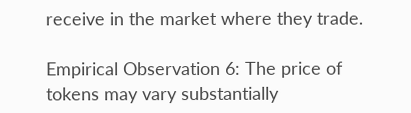receive in the market where they trade.

Empirical Observation 6: The price of tokens may vary substantially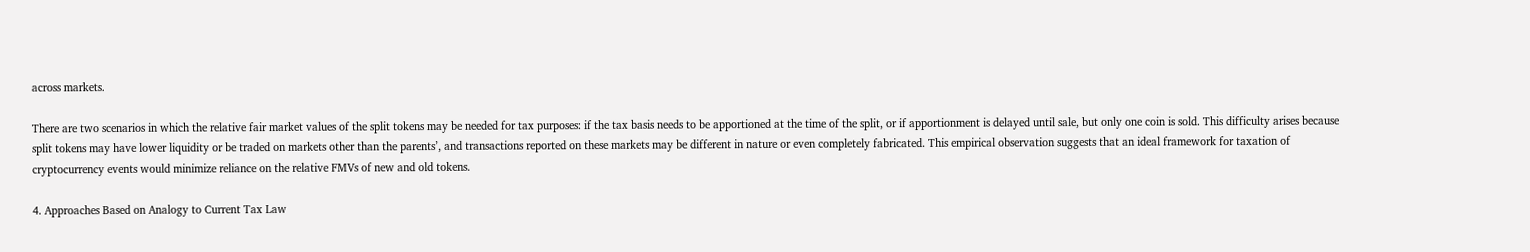across markets.

There are two scenarios in which the relative fair market values of the split tokens may be needed for tax purposes: if the tax basis needs to be apportioned at the time of the split, or if apportionment is delayed until sale, but only one coin is sold. This difficulty arises because split tokens may have lower liquidity or be traded on markets other than the parents’, and transactions reported on these markets may be different in nature or even completely fabricated. This empirical observation suggests that an ideal framework for taxation of cryptocurrency events would minimize reliance on the relative FMVs of new and old tokens.

4. Approaches Based on Analogy to Current Tax Law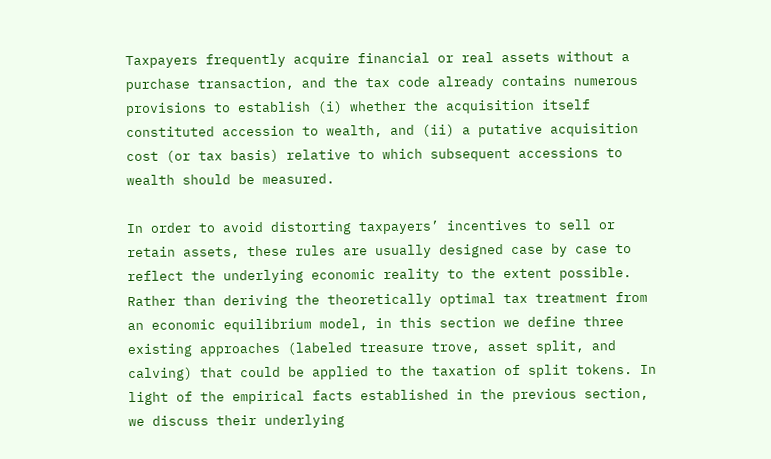Taxpayers frequently acquire financial or real assets without a purchase transaction, and the tax code already contains numerous provisions to establish (i) whether the acquisition itself constituted accession to wealth, and (ii) a putative acquisition cost (or tax basis) relative to which subsequent accessions to wealth should be measured.

In order to avoid distorting taxpayers’ incentives to sell or retain assets, these rules are usually designed case by case to reflect the underlying economic reality to the extent possible. Rather than deriving the theoretically optimal tax treatment from an economic equilibrium model, in this section we define three existing approaches (labeled treasure trove, asset split, and calving) that could be applied to the taxation of split tokens. In light of the empirical facts established in the previous section, we discuss their underlying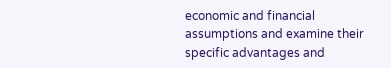economic and financial assumptions and examine their specific advantages and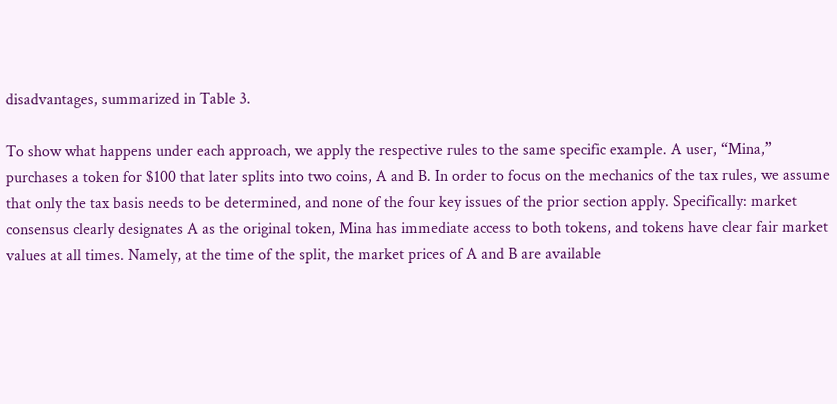disadvantages, summarized in Table 3.

To show what happens under each approach, we apply the respective rules to the same specific example. A user, “Mina,” purchases a token for $100 that later splits into two coins, A and B. In order to focus on the mechanics of the tax rules, we assume that only the tax basis needs to be determined, and none of the four key issues of the prior section apply. Specifically: market consensus clearly designates A as the original token, Mina has immediate access to both tokens, and tokens have clear fair market values at all times. Namely, at the time of the split, the market prices of A and B are available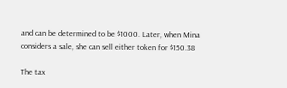and can be determined to be $1000. Later, when Mina considers a sale, she can sell either token for $150.38

The tax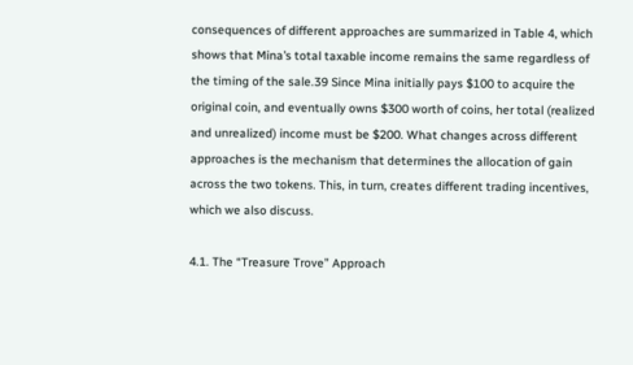consequences of different approaches are summarized in Table 4, which shows that Mina’s total taxable income remains the same regardless of the timing of the sale.39 Since Mina initially pays $100 to acquire the original coin, and eventually owns $300 worth of coins, her total (realized and unrealized) income must be $200. What changes across different approaches is the mechanism that determines the allocation of gain across the two tokens. This, in turn, creates different trading incentives, which we also discuss.

4.1. The “Treasure Trove” Approach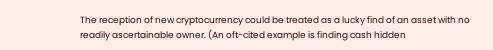The reception of new cryptocurrency could be treated as a lucky find of an asset with no readily ascertainable owner. (An oft-cited example is finding cash hidden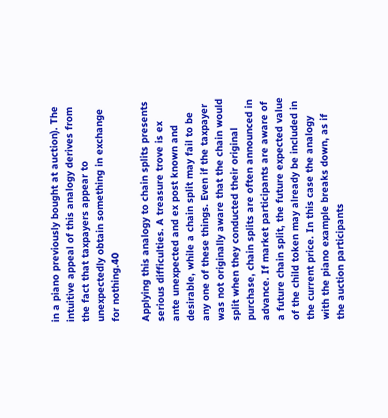in a piano previously bought at auction). The intuitive appeal of this analogy derives from the fact that taxpayers appear to unexpectedly obtain something in exchange for nothing.40

Applying this analogy to chain splits presents serious difficulties. A treasure trove is ex ante unexpected and ex post known and desirable, while a chain split may fail to be any one of these things. Even if the taxpayer was not originally aware that the chain would split when they conducted their original purchase, chain splits are often announced in advance. If market participants are aware of a future chain split, the future expected value of the child token may already be included in the current price. In this case the analogy with the piano example breaks down, as if the auction participants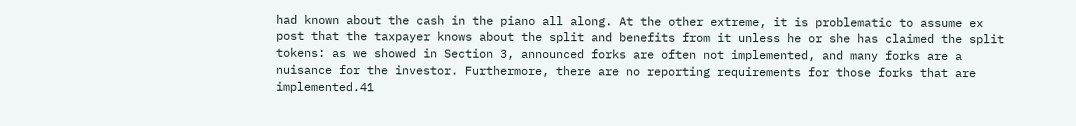had known about the cash in the piano all along. At the other extreme, it is problematic to assume ex post that the taxpayer knows about the split and benefits from it unless he or she has claimed the split tokens: as we showed in Section 3, announced forks are often not implemented, and many forks are a nuisance for the investor. Furthermore, there are no reporting requirements for those forks that are implemented.41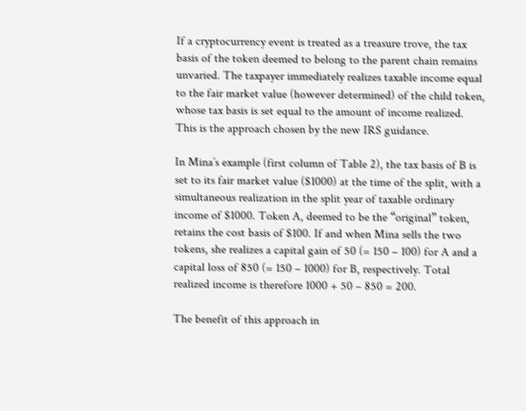If a cryptocurrency event is treated as a treasure trove, the tax basis of the token deemed to belong to the parent chain remains unvaried. The taxpayer immediately realizes taxable income equal to the fair market value (however determined) of the child token, whose tax basis is set equal to the amount of income realized. This is the approach chosen by the new IRS guidance.

In Mina’s example (first column of Table 2), the tax basis of B is set to its fair market value ($1000) at the time of the split, with a simultaneous realization in the split year of taxable ordinary income of $1000. Token A, deemed to be the “original” token, retains the cost basis of $100. If and when Mina sells the two tokens, she realizes a capital gain of 50 (= 150 – 100) for A and a capital loss of 850 (= 150 – 1000) for B, respectively. Total realized income is therefore 1000 + 50 – 850 = 200.

The benefit of this approach in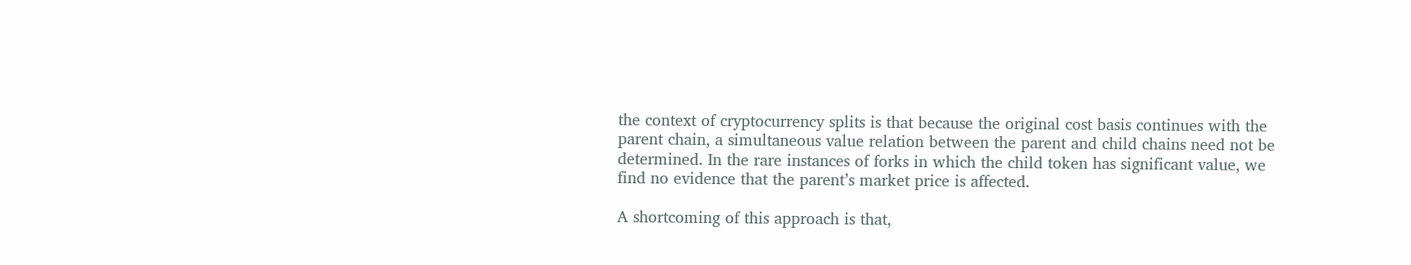the context of cryptocurrency splits is that because the original cost basis continues with the parent chain, a simultaneous value relation between the parent and child chains need not be determined. In the rare instances of forks in which the child token has significant value, we find no evidence that the parent’s market price is affected.

A shortcoming of this approach is that,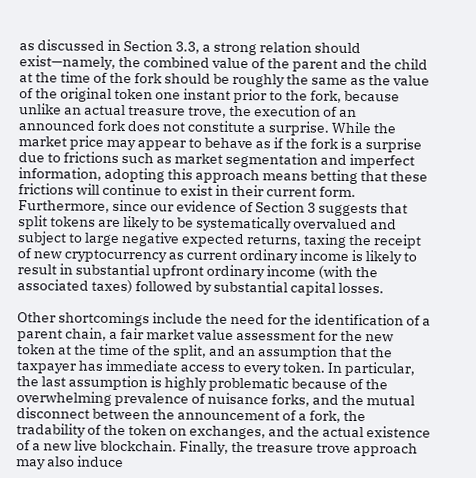as discussed in Section 3.3, a strong relation should exist—namely, the combined value of the parent and the child at the time of the fork should be roughly the same as the value of the original token one instant prior to the fork, because unlike an actual treasure trove, the execution of an announced fork does not constitute a surprise. While the market price may appear to behave as if the fork is a surprise due to frictions such as market segmentation and imperfect information, adopting this approach means betting that these frictions will continue to exist in their current form. Furthermore, since our evidence of Section 3 suggests that split tokens are likely to be systematically overvalued and subject to large negative expected returns, taxing the receipt of new cryptocurrency as current ordinary income is likely to result in substantial upfront ordinary income (with the associated taxes) followed by substantial capital losses.

Other shortcomings include the need for the identification of a parent chain, a fair market value assessment for the new token at the time of the split, and an assumption that the taxpayer has immediate access to every token. In particular, the last assumption is highly problematic because of the overwhelming prevalence of nuisance forks, and the mutual disconnect between the announcement of a fork, the tradability of the token on exchanges, and the actual existence of a new live blockchain. Finally, the treasure trove approach may also induce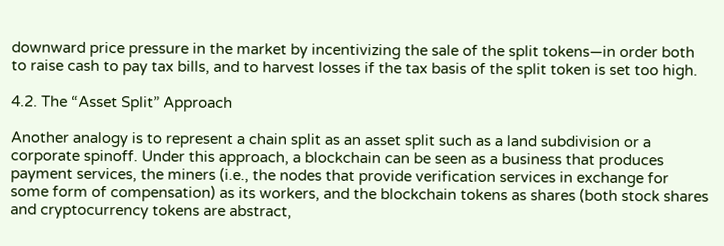downward price pressure in the market by incentivizing the sale of the split tokens—in order both to raise cash to pay tax bills, and to harvest losses if the tax basis of the split token is set too high.

4.2. The “Asset Split” Approach

Another analogy is to represent a chain split as an asset split such as a land subdivision or a corporate spinoff. Under this approach, a blockchain can be seen as a business that produces payment services, the miners (i.e., the nodes that provide verification services in exchange for some form of compensation) as its workers, and the blockchain tokens as shares (both stock shares and cryptocurrency tokens are abstract,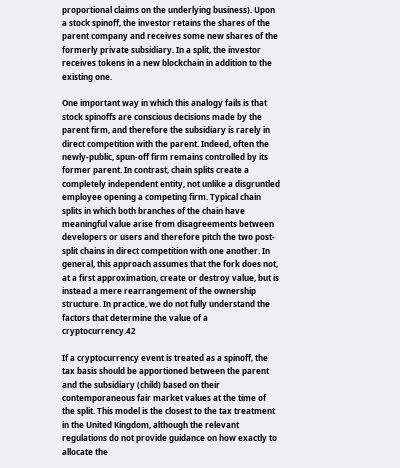proportional claims on the underlying business). Upon a stock spinoff, the investor retains the shares of the parent company and receives some new shares of the formerly private subsidiary. In a split, the investor receives tokens in a new blockchain in addition to the existing one.

One important way in which this analogy fails is that stock spinoffs are conscious decisions made by the parent firm, and therefore the subsidiary is rarely in direct competition with the parent. Indeed, often the newly-public, spun-off firm remains controlled by its former parent. In contrast, chain splits create a completely independent entity, not unlike a disgruntled employee opening a competing firm. Typical chain splits in which both branches of the chain have meaningful value arise from disagreements between developers or users and therefore pitch the two post-split chains in direct competition with one another. In general, this approach assumes that the fork does not, at a first approximation, create or destroy value, but is instead a mere rearrangement of the ownership structure. In practice, we do not fully understand the factors that determine the value of a cryptocurrency.42

If a cryptocurrency event is treated as a spinoff, the tax basis should be apportioned between the parent and the subsidiary (child) based on their contemporaneous fair market values at the time of the split. This model is the closest to the tax treatment in the United Kingdom, although the relevant regulations do not provide guidance on how exactly to allocate the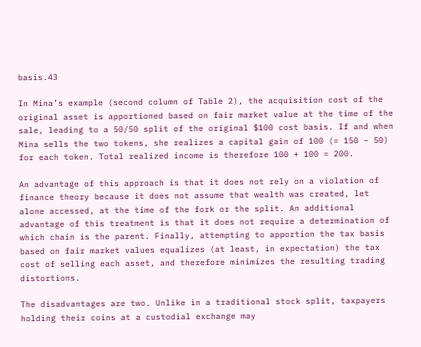basis.43

In Mina’s example (second column of Table 2), the acquisition cost of the original asset is apportioned based on fair market value at the time of the sale, leading to a 50/50 split of the original $100 cost basis. If and when Mina sells the two tokens, she realizes a capital gain of 100 (= 150 – 50) for each token. Total realized income is therefore 100 + 100 = 200.

An advantage of this approach is that it does not rely on a violation of finance theory because it does not assume that wealth was created, let alone accessed, at the time of the fork or the split. An additional advantage of this treatment is that it does not require a determination of which chain is the parent. Finally, attempting to apportion the tax basis based on fair market values equalizes (at least, in expectation) the tax cost of selling each asset, and therefore minimizes the resulting trading distortions.

The disadvantages are two. Unlike in a traditional stock split, taxpayers holding their coins at a custodial exchange may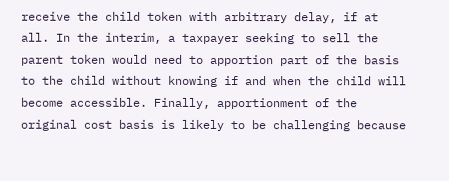receive the child token with arbitrary delay, if at all. In the interim, a taxpayer seeking to sell the parent token would need to apportion part of the basis to the child without knowing if and when the child will become accessible. Finally, apportionment of the original cost basis is likely to be challenging because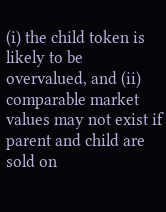(i) the child token is likely to be overvalued, and (ii) comparable market values may not exist if parent and child are sold on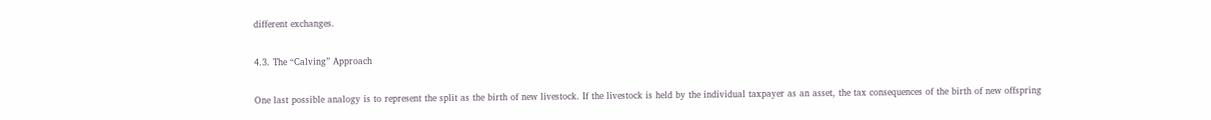different exchanges.

4.3. The “Calving” Approach

One last possible analogy is to represent the split as the birth of new livestock. If the livestock is held by the individual taxpayer as an asset, the tax consequences of the birth of new offspring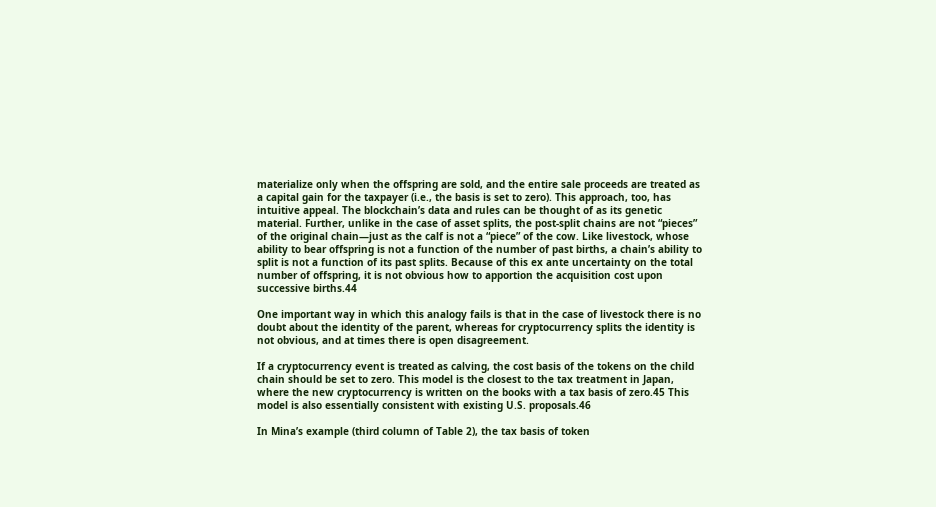materialize only when the offspring are sold, and the entire sale proceeds are treated as a capital gain for the taxpayer (i.e., the basis is set to zero). This approach, too, has intuitive appeal. The blockchain’s data and rules can be thought of as its genetic material. Further, unlike in the case of asset splits, the post-split chains are not “pieces” of the original chain—just as the calf is not a “piece” of the cow. Like livestock, whose ability to bear offspring is not a function of the number of past births, a chain’s ability to split is not a function of its past splits. Because of this ex ante uncertainty on the total number of offspring, it is not obvious how to apportion the acquisition cost upon successive births.44

One important way in which this analogy fails is that in the case of livestock there is no doubt about the identity of the parent, whereas for cryptocurrency splits the identity is not obvious, and at times there is open disagreement.

If a cryptocurrency event is treated as calving, the cost basis of the tokens on the child chain should be set to zero. This model is the closest to the tax treatment in Japan, where the new cryptocurrency is written on the books with a tax basis of zero.45 This model is also essentially consistent with existing U.S. proposals.46

In Mina’s example (third column of Table 2), the tax basis of token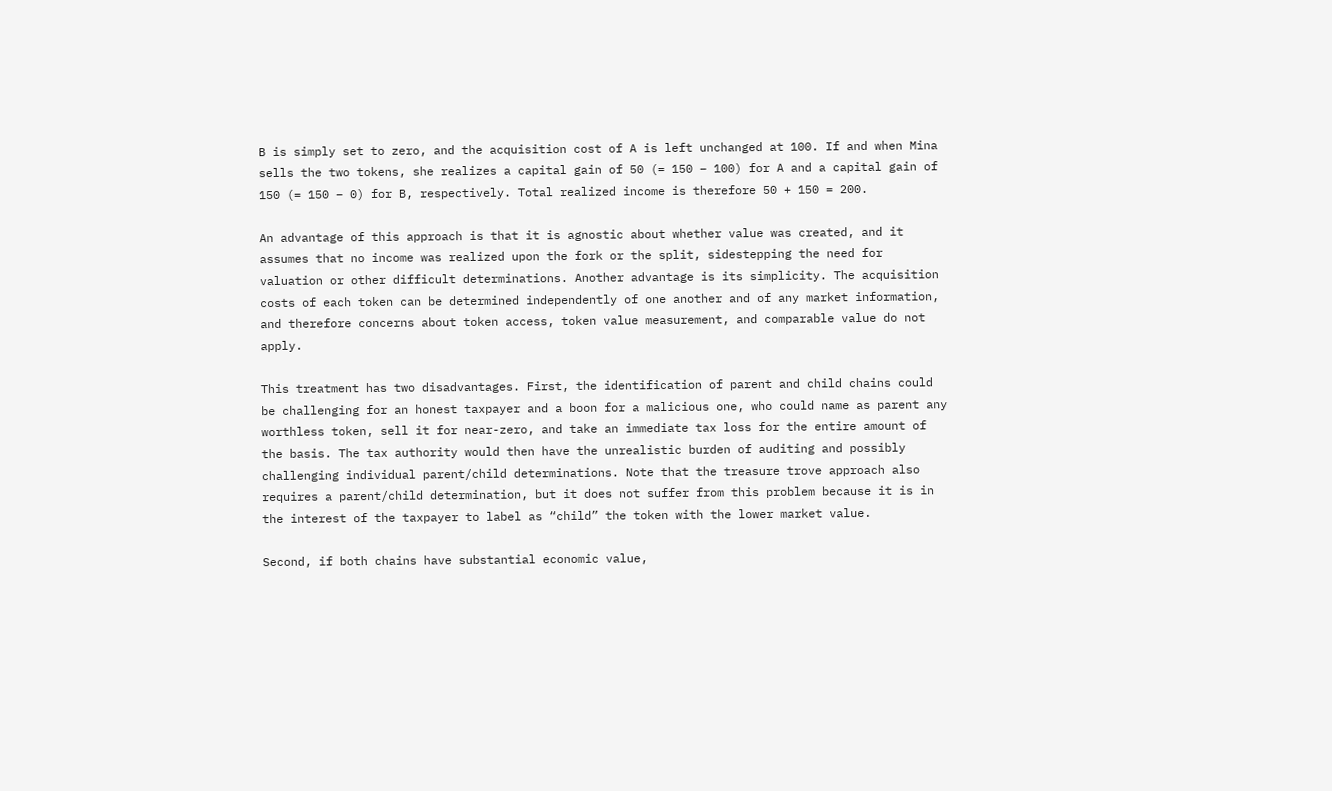B is simply set to zero, and the acquisition cost of A is left unchanged at 100. If and when Mina sells the two tokens, she realizes a capital gain of 50 (= 150 – 100) for A and a capital gain of 150 (= 150 – 0) for B, respectively. Total realized income is therefore 50 + 150 = 200.

An advantage of this approach is that it is agnostic about whether value was created, and it assumes that no income was realized upon the fork or the split, sidestepping the need for valuation or other difficult determinations. Another advantage is its simplicity. The acquisition costs of each token can be determined independently of one another and of any market information, and therefore concerns about token access, token value measurement, and comparable value do not apply.

This treatment has two disadvantages. First, the identification of parent and child chains could be challenging for an honest taxpayer and a boon for a malicious one, who could name as parent any worthless token, sell it for near-zero, and take an immediate tax loss for the entire amount of the basis. The tax authority would then have the unrealistic burden of auditing and possibly challenging individual parent/child determinations. Note that the treasure trove approach also requires a parent/child determination, but it does not suffer from this problem because it is in the interest of the taxpayer to label as “child” the token with the lower market value.

Second, if both chains have substantial economic value,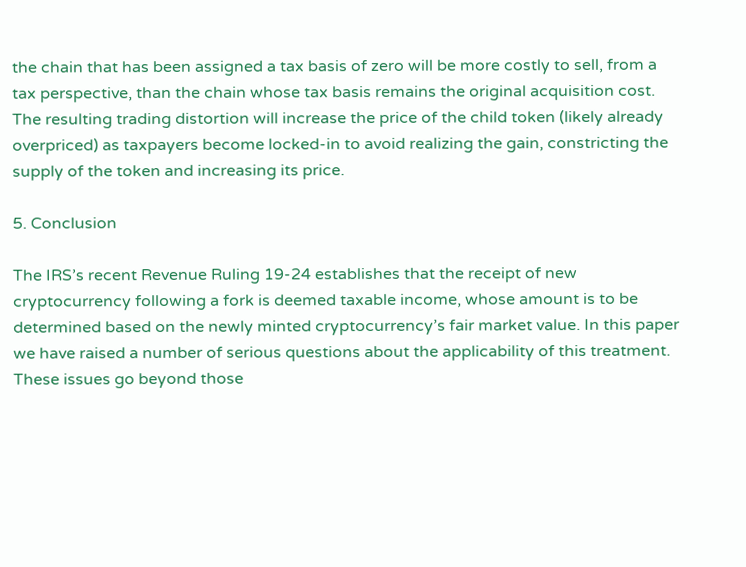the chain that has been assigned a tax basis of zero will be more costly to sell, from a tax perspective, than the chain whose tax basis remains the original acquisition cost. The resulting trading distortion will increase the price of the child token (likely already overpriced) as taxpayers become locked-in to avoid realizing the gain, constricting the supply of the token and increasing its price.

5. Conclusion

The IRS’s recent Revenue Ruling 19-24 establishes that the receipt of new cryptocurrency following a fork is deemed taxable income, whose amount is to be determined based on the newly minted cryptocurrency’s fair market value. In this paper we have raised a number of serious questions about the applicability of this treatment. These issues go beyond those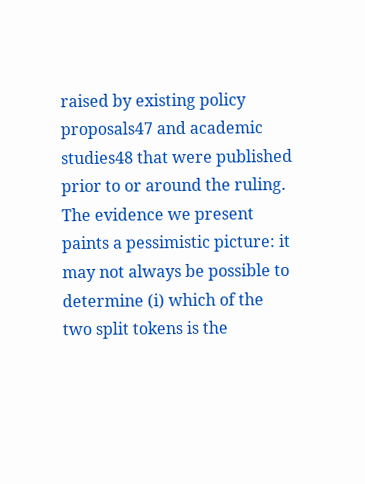raised by existing policy proposals47 and academic studies48 that were published prior to or around the ruling. The evidence we present paints a pessimistic picture: it may not always be possible to determine (i) which of the two split tokens is the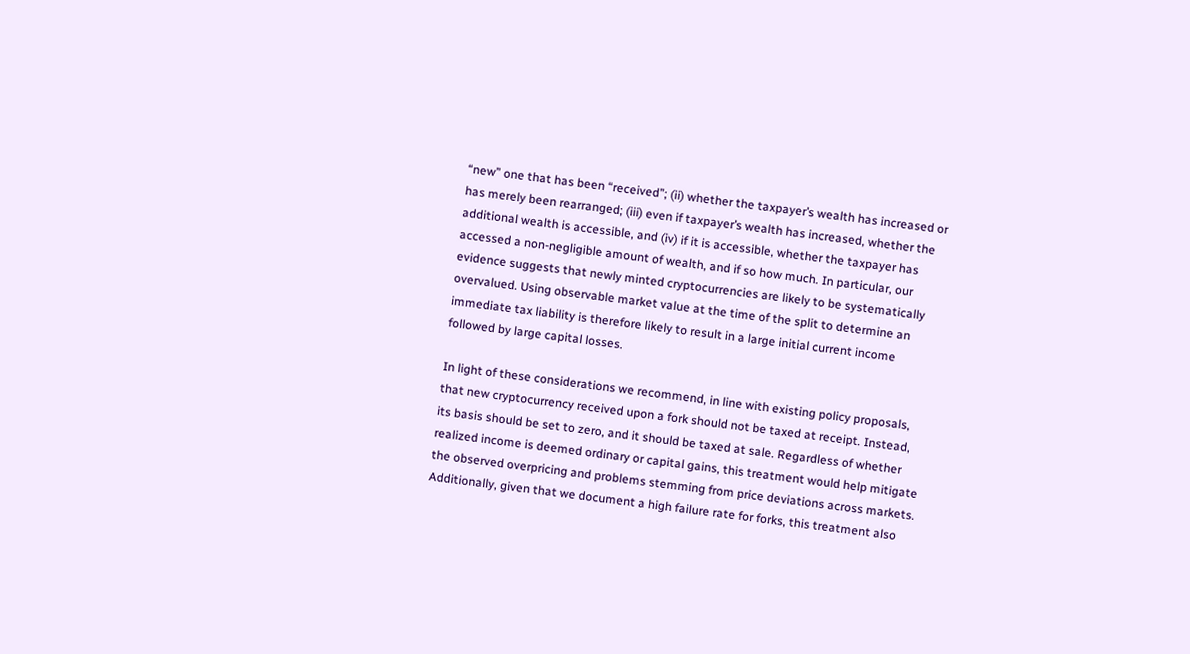“new” one that has been “received”; (ii) whether the taxpayer’s wealth has increased or has merely been rearranged; (iii) even if taxpayer’s wealth has increased, whether the additional wealth is accessible, and (iv) if it is accessible, whether the taxpayer has accessed a non-negligible amount of wealth, and if so how much. In particular, our evidence suggests that newly minted cryptocurrencies are likely to be systematically overvalued. Using observable market value at the time of the split to determine an immediate tax liability is therefore likely to result in a large initial current income followed by large capital losses.

In light of these considerations we recommend, in line with existing policy proposals, that new cryptocurrency received upon a fork should not be taxed at receipt. Instead, its basis should be set to zero, and it should be taxed at sale. Regardless of whether realized income is deemed ordinary or capital gains, this treatment would help mitigate the observed overpricing and problems stemming from price deviations across markets. Additionally, given that we document a high failure rate for forks, this treatment also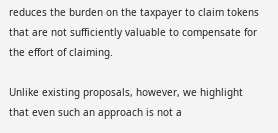reduces the burden on the taxpayer to claim tokens that are not sufficiently valuable to compensate for the effort of claiming.

Unlike existing proposals, however, we highlight that even such an approach is not a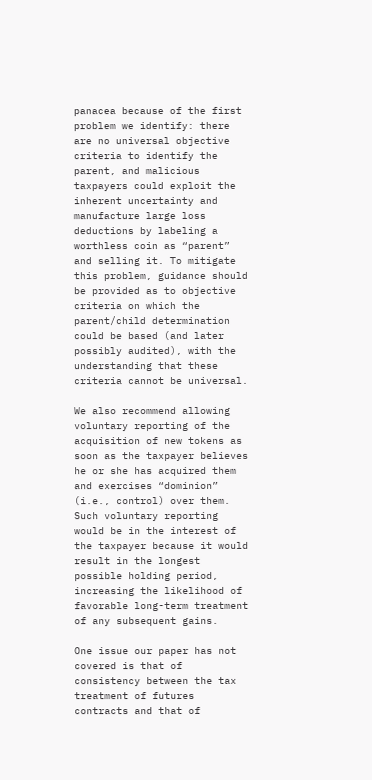panacea because of the first problem we identify: there are no universal objective criteria to identify the parent, and malicious taxpayers could exploit the inherent uncertainty and manufacture large loss deductions by labeling a worthless coin as “parent” and selling it. To mitigate this problem, guidance should be provided as to objective criteria on which the parent/child determination could be based (and later possibly audited), with the understanding that these criteria cannot be universal.

We also recommend allowing voluntary reporting of the acquisition of new tokens as soon as the taxpayer believes he or she has acquired them and exercises “dominion” (i.e., control) over them. Such voluntary reporting would be in the interest of the taxpayer because it would result in the longest possible holding period, increasing the likelihood of favorable long-term treatment of any subsequent gains.

One issue our paper has not covered is that of consistency between the tax treatment of futures contracts and that of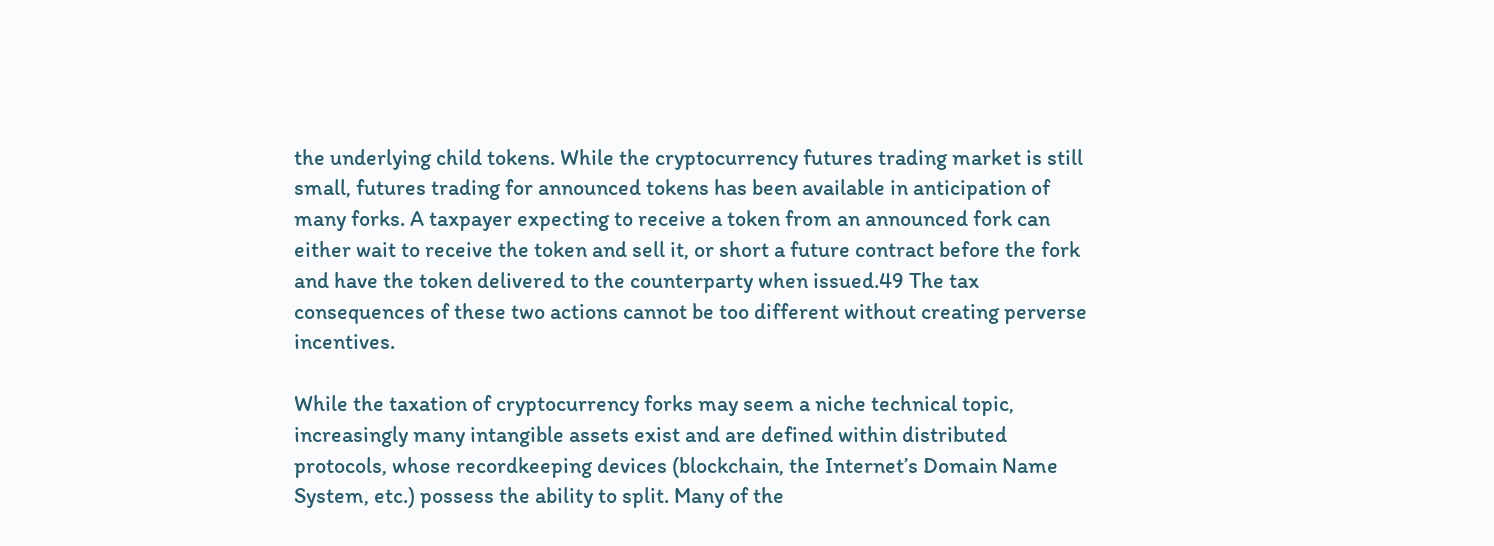the underlying child tokens. While the cryptocurrency futures trading market is still small, futures trading for announced tokens has been available in anticipation of many forks. A taxpayer expecting to receive a token from an announced fork can either wait to receive the token and sell it, or short a future contract before the fork and have the token delivered to the counterparty when issued.49 The tax consequences of these two actions cannot be too different without creating perverse incentives.

While the taxation of cryptocurrency forks may seem a niche technical topic, increasingly many intangible assets exist and are defined within distributed protocols, whose recordkeeping devices (blockchain, the Internet’s Domain Name System, etc.) possess the ability to split. Many of the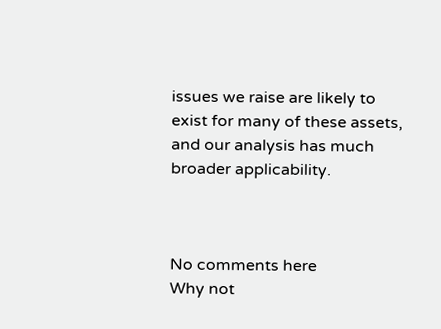issues we raise are likely to exist for many of these assets, and our analysis has much broader applicability.



No comments here
Why not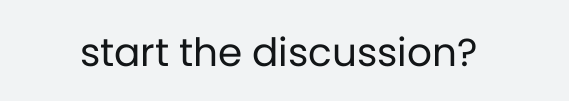start the discussion?